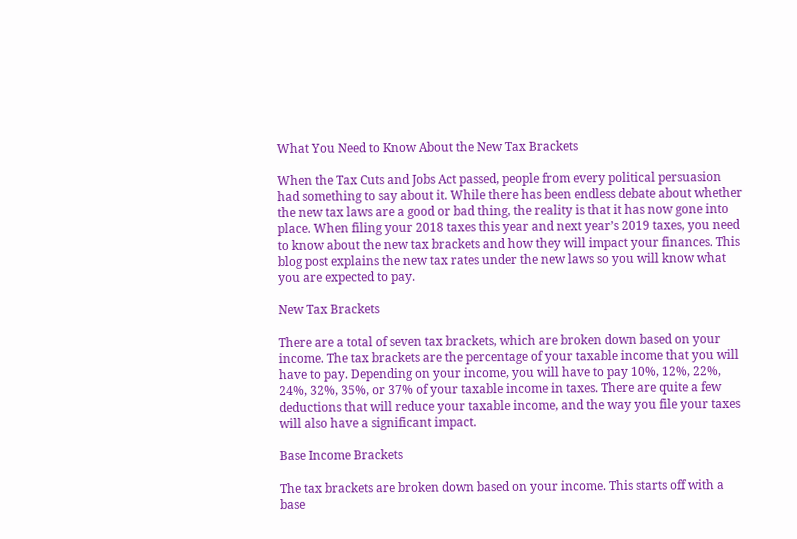What You Need to Know About the New Tax Brackets

When the Tax Cuts and Jobs Act passed, people from every political persuasion had something to say about it. While there has been endless debate about whether the new tax laws are a good or bad thing, the reality is that it has now gone into place. When filing your 2018 taxes this year and next year’s 2019 taxes, you need to know about the new tax brackets and how they will impact your finances. This blog post explains the new tax rates under the new laws so you will know what you are expected to pay.

New Tax Brackets

There are a total of seven tax brackets, which are broken down based on your income. The tax brackets are the percentage of your taxable income that you will have to pay. Depending on your income, you will have to pay 10%, 12%, 22%, 24%, 32%, 35%, or 37% of your taxable income in taxes. There are quite a few deductions that will reduce your taxable income, and the way you file your taxes will also have a significant impact.

Base Income Brackets

The tax brackets are broken down based on your income. This starts off with a base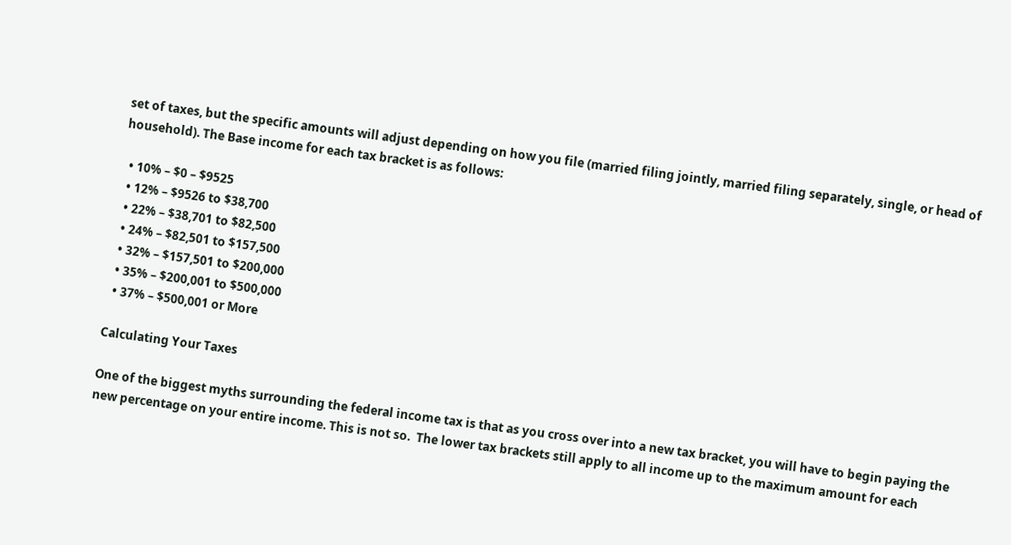set of taxes, but the specific amounts will adjust depending on how you file (married filing jointly, married filing separately, single, or head of household). The Base income for each tax bracket is as follows:

  • 10% – $0 – $9525
  • 12% – $9526 to $38,700
  • 22% – $38,701 to $82,500
  • 24% – $82,501 to $157,500
  • 32% – $157,501 to $200,000
  • 35% – $200,001 to $500,000
  • 37% – $500,001 or More

Calculating Your Taxes

One of the biggest myths surrounding the federal income tax is that as you cross over into a new tax bracket, you will have to begin paying the new percentage on your entire income. This is not so.  The lower tax brackets still apply to all income up to the maximum amount for each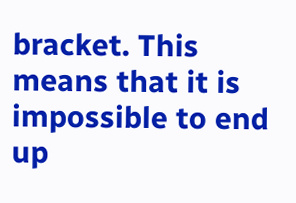bracket. This means that it is impossible to end up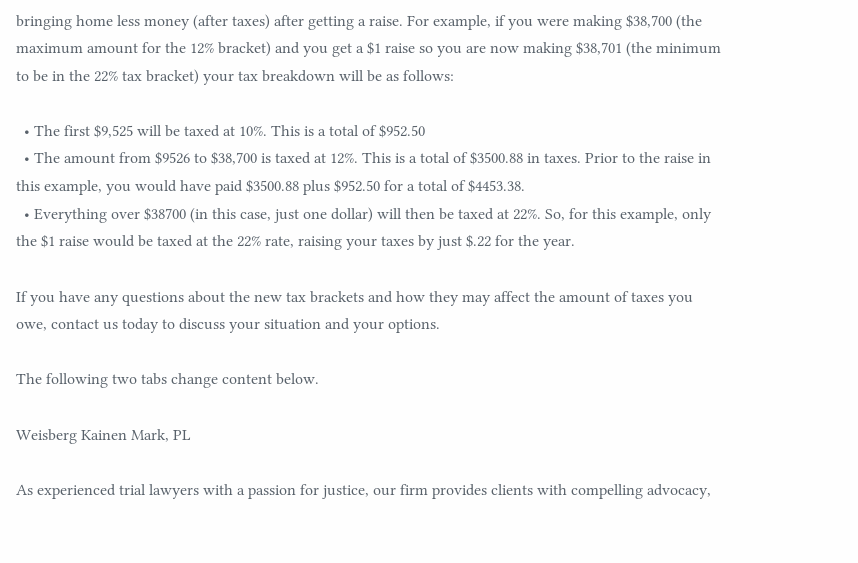bringing home less money (after taxes) after getting a raise. For example, if you were making $38,700 (the maximum amount for the 12% bracket) and you get a $1 raise so you are now making $38,701 (the minimum to be in the 22% tax bracket) your tax breakdown will be as follows:

  • The first $9,525 will be taxed at 10%. This is a total of $952.50
  • The amount from $9526 to $38,700 is taxed at 12%. This is a total of $3500.88 in taxes. Prior to the raise in this example, you would have paid $3500.88 plus $952.50 for a total of $4453.38.
  • Everything over $38700 (in this case, just one dollar) will then be taxed at 22%. So, for this example, only the $1 raise would be taxed at the 22% rate, raising your taxes by just $.22 for the year.

If you have any questions about the new tax brackets and how they may affect the amount of taxes you owe, contact us today to discuss your situation and your options.

The following two tabs change content below.

Weisberg Kainen Mark, PL

As experienced trial lawyers with a passion for justice, our firm provides clients with compelling advocacy,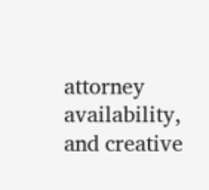attorney availability, and creative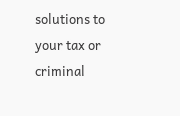solutions to your tax or criminal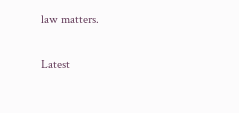law matters.

Latest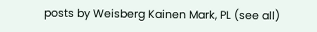posts by Weisberg Kainen Mark, PL (see all)